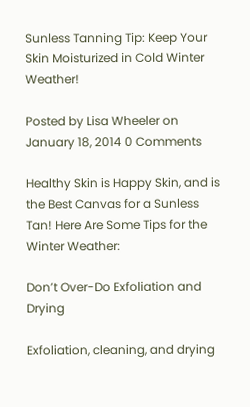Sunless Tanning Tip: Keep Your Skin Moisturized in Cold Winter Weather!

Posted by Lisa Wheeler on January 18, 2014 0 Comments

Healthy Skin is Happy Skin, and is the Best Canvas for a Sunless Tan! Here Are Some Tips for the Winter Weather:

Don’t Over-Do Exfoliation and Drying

Exfoliation, cleaning, and drying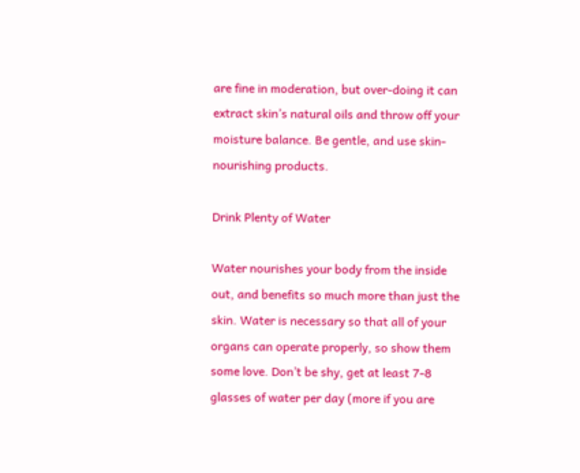are fine in moderation, but over-doing it can extract skin’s natural oils and throw off your moisture balance. Be gentle, and use skin-nourishing products.

Drink Plenty of Water

Water nourishes your body from the inside out, and benefits so much more than just the skin. Water is necessary so that all of your organs can operate properly, so show them some love. Don’t be shy, get at least 7-8 glasses of water per day (more if you are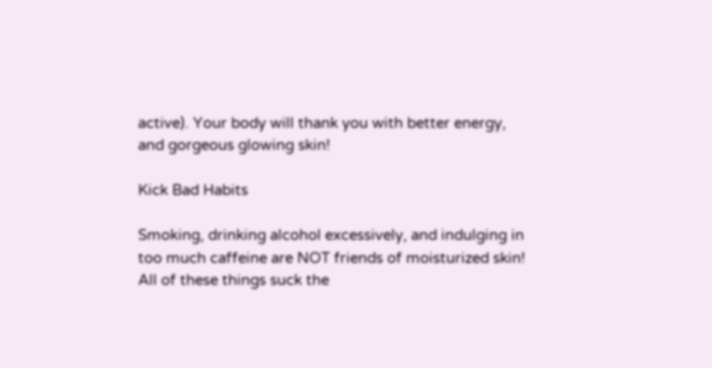active). Your body will thank you with better energy, and gorgeous glowing skin!

Kick Bad Habits

Smoking, drinking alcohol excessively, and indulging in too much caffeine are NOT friends of moisturized skin! All of these things suck the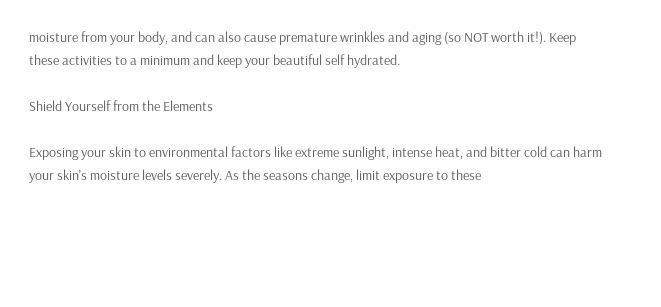moisture from your body, and can also cause premature wrinkles and aging (so NOT worth it!). Keep these activities to a minimum and keep your beautiful self hydrated.

Shield Yourself from the Elements

Exposing your skin to environmental factors like extreme sunlight, intense heat, and bitter cold can harm your skin's moisture levels severely. As the seasons change, limit exposure to these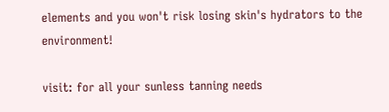elements and you won't risk losing skin's hydrators to the environment!

visit: for all your sunless tanning needs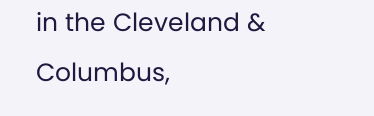in the Cleveland & Columbus,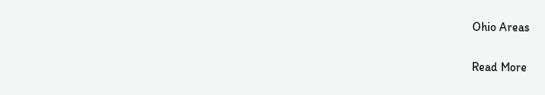Ohio Areas

Read More